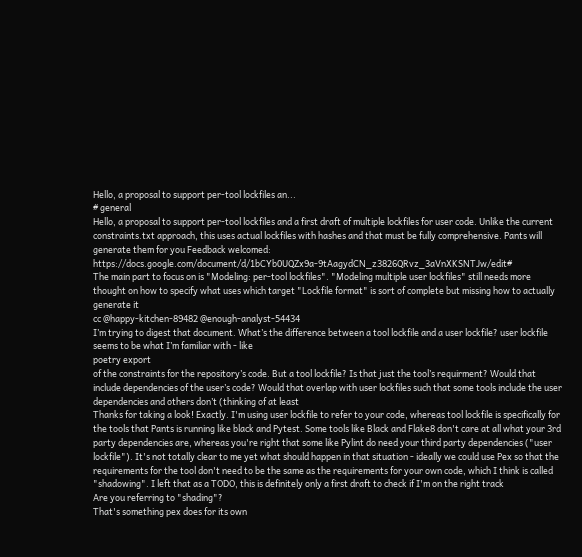Hello, a proposal to support per-tool lockfiles an...
# general
Hello, a proposal to support per-tool lockfiles and a first draft of multiple lockfiles for user code. Unlike the current constraints.txt approach, this uses actual lockfiles with hashes and that must be fully comprehensive. Pants will generate them for you Feedback welcomed: https://docs.google.com/document/d/1bCYb0UQZx9a-9tAagydCN_z3826QRvz_3aVnXKSNTJw/edit#
The main part to focus on is "Modeling: per-tool lockfiles". "Modeling multiple user lockfiles" still needs more thought on how to specify what uses which target "Lockfile format" is sort of complete but missing how to actually generate it
cc @happy-kitchen-89482 @enough-analyst-54434
I’m trying to digest that document. What’s the difference between a tool lockfile and a user lockfile? user lockfile seems to be what I’m familiar with - like
poetry export
of the constraints for the repository’s code. But a tool lockfile? Is that just the tool’s requirment? Would that include dependencies of the user’s code? Would that overlap with user lockfiles such that some tools include the user dependencies and others don’t (thinking of at least
Thanks for taking a look! Exactly. I'm using user lockfile to refer to your code, whereas tool lockfile is specifically for the tools that Pants is running like black and Pytest. Some tools like Black and Flake8 don't care at all what your 3rd party dependencies are, whereas you're right that some like Pylint do need your third party dependencies ("user lockfile"). It's not totally clear to me yet what should happen in that situation - ideally we could use Pex so that the requirements for the tool don't need to be the same as the requirements for your own code, which I think is called "shadowing". I left that as a TODO, this is definitely only a first draft to check if I'm on the right track
Are you referring to "shading"?
That's something pex does for its own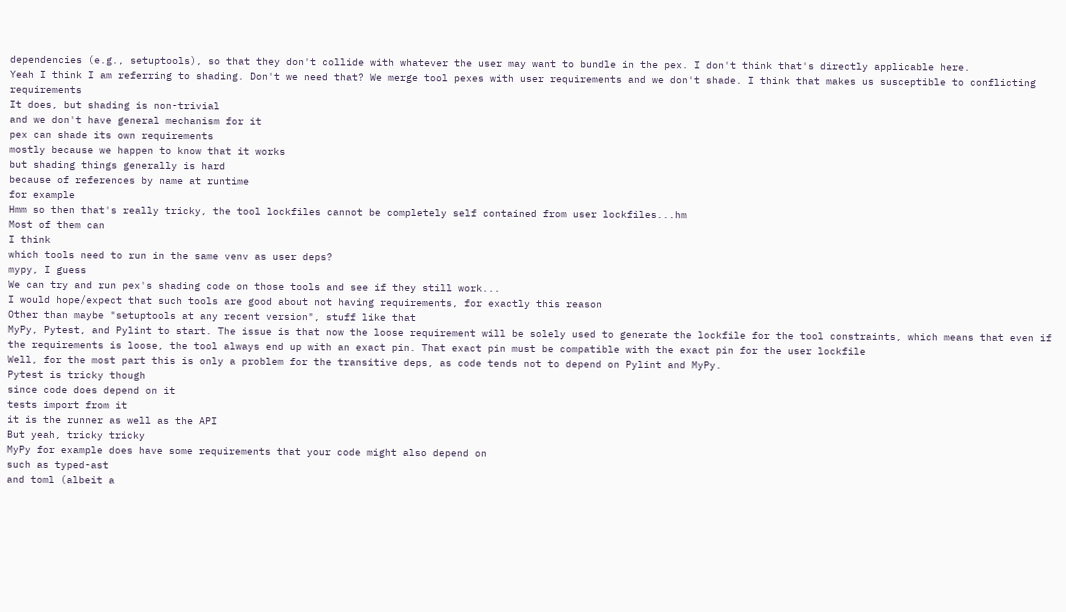dependencies (e.g., setuptools), so that they don't collide with whatever the user may want to bundle in the pex. I don't think that's directly applicable here.
Yeah I think I am referring to shading. Don't we need that? We merge tool pexes with user requirements and we don't shade. I think that makes us susceptible to conflicting requirements
It does, but shading is non-trivial
and we don't have general mechanism for it
pex can shade its own requirements
mostly because we happen to know that it works
but shading things generally is hard
because of references by name at runtime
for example
Hmm so then that's really tricky, the tool lockfiles cannot be completely self contained from user lockfiles...hm
Most of them can
I think
which tools need to run in the same venv as user deps?
mypy, I guess
We can try and run pex's shading code on those tools and see if they still work...
I would hope/expect that such tools are good about not having requirements, for exactly this reason
Other than maybe "setuptools at any recent version", stuff like that
MyPy, Pytest, and Pylint to start. The issue is that now the loose requirement will be solely used to generate the lockfile for the tool constraints, which means that even if the requirements is loose, the tool always end up with an exact pin. That exact pin must be compatible with the exact pin for the user lockfile
Well, for the most part this is only a problem for the transitive deps, as code tends not to depend on Pylint and MyPy.
Pytest is tricky though
since code does depend on it
tests import from it
it is the runner as well as the API
But yeah, tricky tricky
MyPy for example does have some requirements that your code might also depend on
such as typed-ast
and toml (albeit a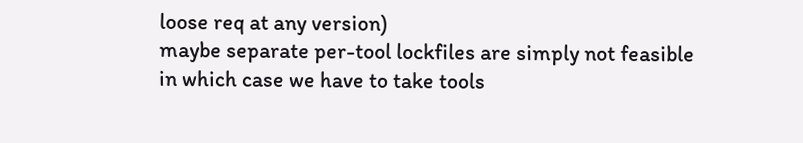loose req at any version)
maybe separate per-tool lockfiles are simply not feasible
in which case we have to take tools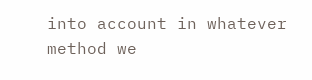into account in whatever method we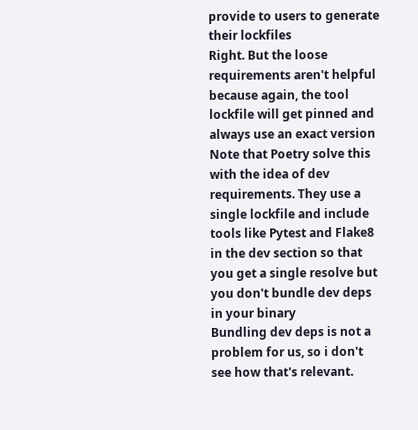provide to users to generate their lockfiles
Right. But the loose requirements aren't helpful because again, the tool lockfile will get pinned and always use an exact version Note that Poetry solve this with the idea of dev requirements. They use a single lockfile and include tools like Pytest and Flake8 in the dev section so that you get a single resolve but you don't bundle dev deps in your binary
Bundling dev deps is not a problem for us, so i don't see how that's relevant.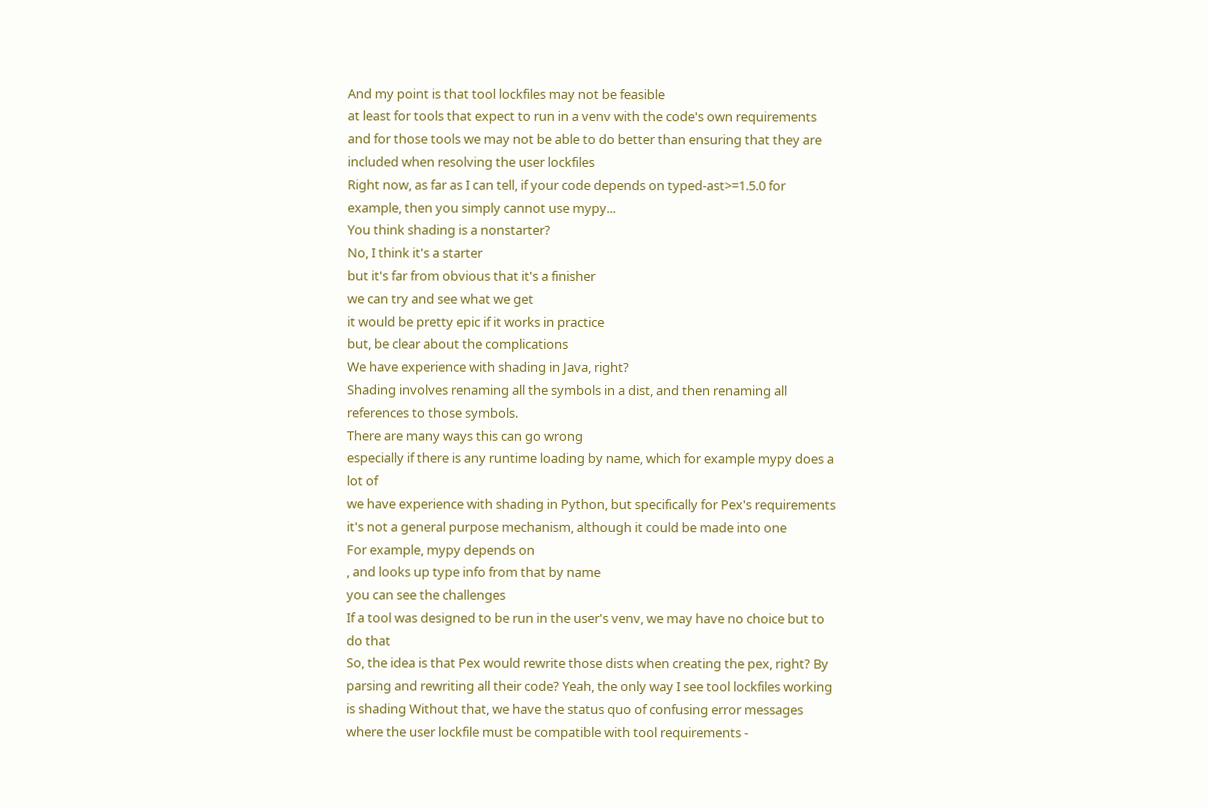And my point is that tool lockfiles may not be feasible
at least for tools that expect to run in a venv with the code's own requirements
and for those tools we may not be able to do better than ensuring that they are included when resolving the user lockfiles
Right now, as far as I can tell, if your code depends on typed-ast>=1.5.0 for example, then you simply cannot use mypy...
You think shading is a nonstarter?
No, I think it's a starter
but it's far from obvious that it's a finisher
we can try and see what we get
it would be pretty epic if it works in practice
but, be clear about the complications
We have experience with shading in Java, right?
Shading involves renaming all the symbols in a dist, and then renaming all references to those symbols.
There are many ways this can go wrong
especially if there is any runtime loading by name, which for example mypy does a lot of
we have experience with shading in Python, but specifically for Pex's requirements
it's not a general purpose mechanism, although it could be made into one
For example, mypy depends on
, and looks up type info from that by name
you can see the challenges
If a tool was designed to be run in the user's venv, we may have no choice but to do that
So, the idea is that Pex would rewrite those dists when creating the pex, right? By parsing and rewriting all their code? Yeah, the only way I see tool lockfiles working is shading Without that, we have the status quo of confusing error messages where the user lockfile must be compatible with tool requirements -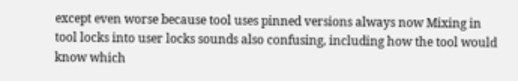except even worse because tool uses pinned versions always now Mixing in tool locks into user locks sounds also confusing, including how the tool would know which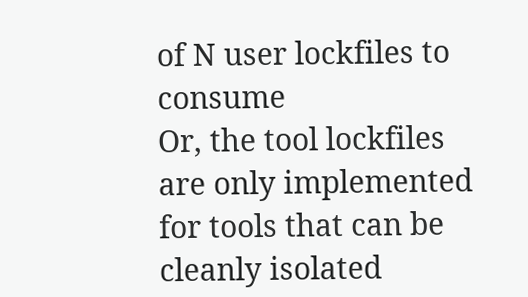of N user lockfiles to consume
Or, the tool lockfiles are only implemented for tools that can be cleanly isolated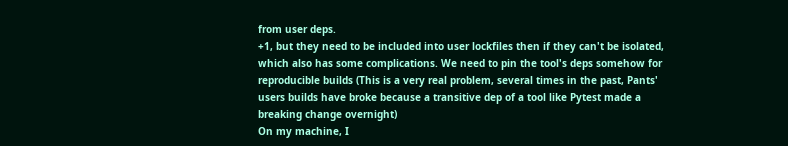from user deps.
+1, but they need to be included into user lockfiles then if they can't be isolated, which also has some complications. We need to pin the tool's deps somehow for reproducible builds (This is a very real problem, several times in the past, Pants' users builds have broke because a transitive dep of a tool like Pytest made a breaking change overnight)
On my machine, I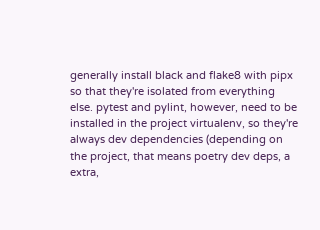generally install black and flake8 with pipx so that they're isolated from everything else. pytest and pylint, however, need to be installed in the project virtualenv, so they're always dev dependencies (depending on the project, that means poetry dev deps, a
extra,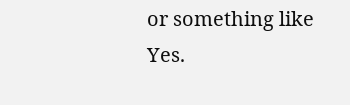or something like
Yes.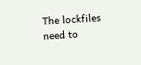The lockfiles need to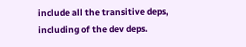include all the transitive deps, including of the dev deps.